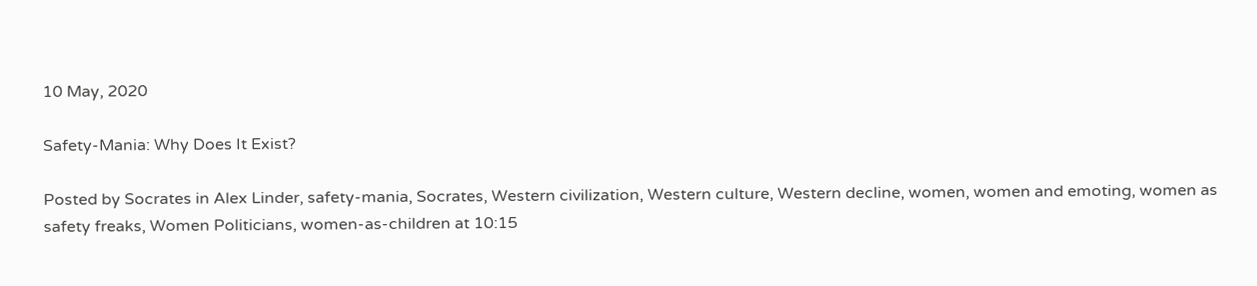10 May, 2020

Safety-Mania: Why Does It Exist?

Posted by Socrates in Alex Linder, safety-mania, Socrates, Western civilization, Western culture, Western decline, women, women and emoting, women as safety freaks, Women Politicians, women-as-children at 10:15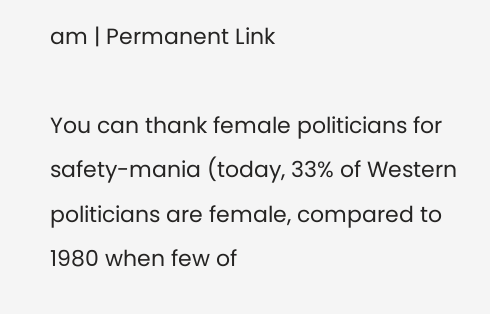am | Permanent Link

You can thank female politicians for safety-mania (today, 33% of Western politicians are female, compared to 1980 when few of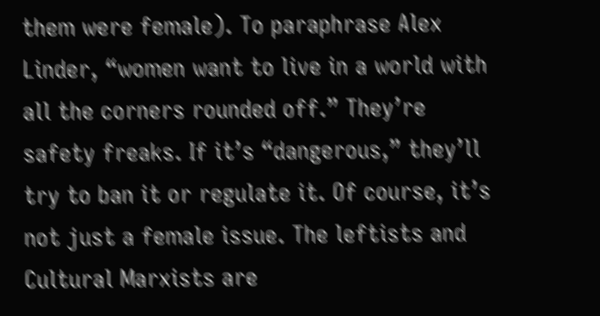them were female). To paraphrase Alex Linder, “women want to live in a world with all the corners rounded off.” They’re safety freaks. If it’s “dangerous,” they’ll try to ban it or regulate it. Of course, it’s not just a female issue. The leftists and Cultural Marxists are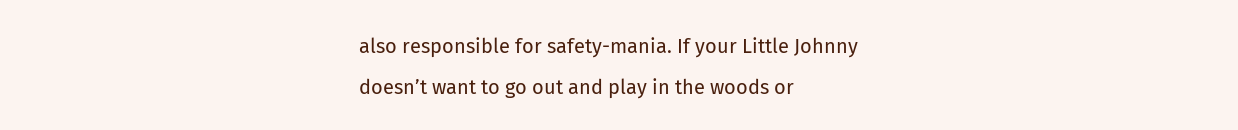also responsible for safety-mania. If your Little Johnny doesn’t want to go out and play in the woods or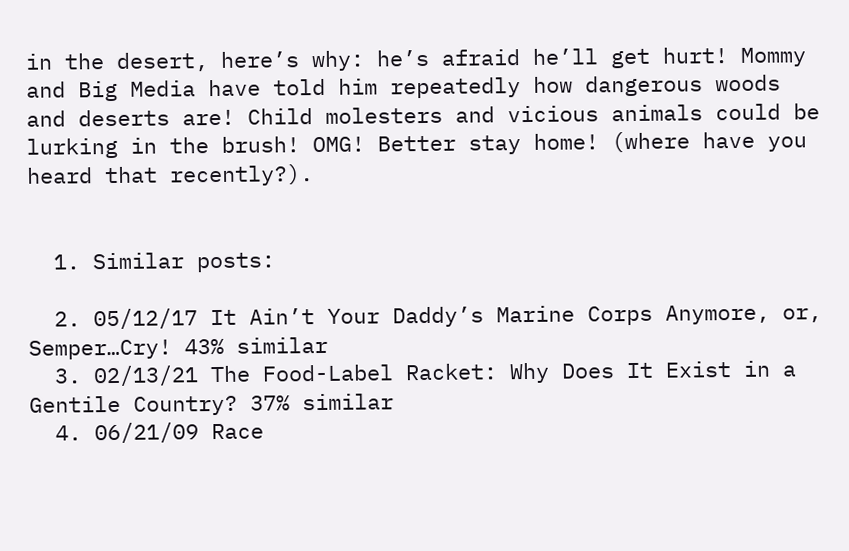in the desert, here’s why: he’s afraid he’ll get hurt! Mommy and Big Media have told him repeatedly how dangerous woods and deserts are! Child molesters and vicious animals could be lurking in the brush! OMG! Better stay home! (where have you heard that recently?).


  1. Similar posts:

  2. 05/12/17 It Ain’t Your Daddy’s Marine Corps Anymore, or, Semper…Cry! 43% similar
  3. 02/13/21 The Food-Label Racket: Why Does It Exist in a Gentile Country? 37% similar
  4. 06/21/09 Race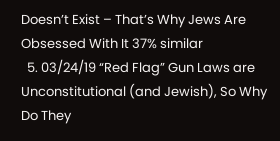Doesn’t Exist – That’s Why Jews Are Obsessed With It 37% similar
  5. 03/24/19 “Red Flag” Gun Laws are Unconstitutional (and Jewish), So Why Do They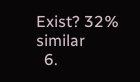Exist? 32% similar
  6.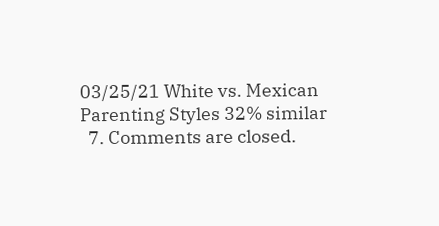03/25/21 White vs. Mexican Parenting Styles 32% similar
  7. Comments are closed.